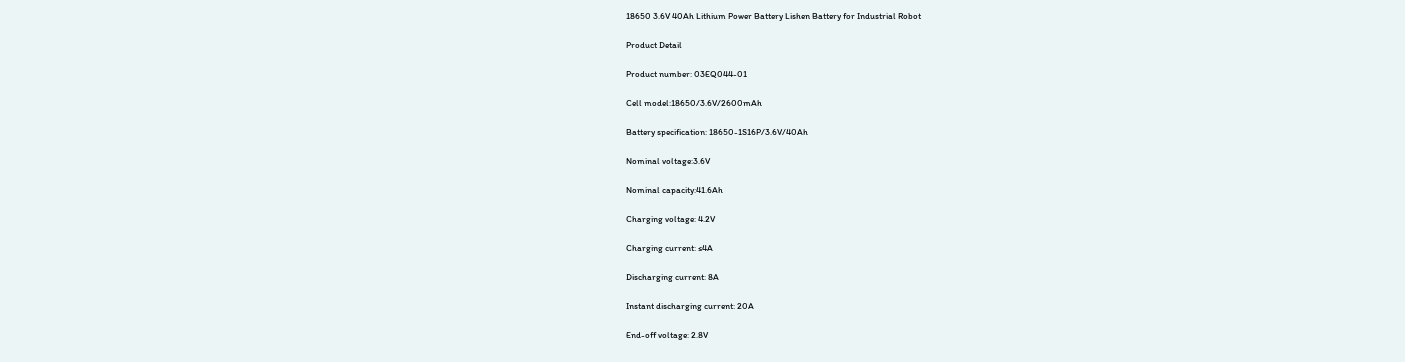18650 3.6V 40Ah Lithium Power Battery Lishen Battery for Industrial Robot

Product Detail

Product number: 03EQ044-01

Cell model:18650/3.6V/2600mAh

Battery specification: 18650-1S16P/3.6V/40Ah

Nominal voltage:3.6V

Nominal capacity:41.6Ah

Charging voltage: 4.2V

Charging current: ≤4A

Discharging current: 8A

Instant discharging current: 20A

End-off voltage: 2.8V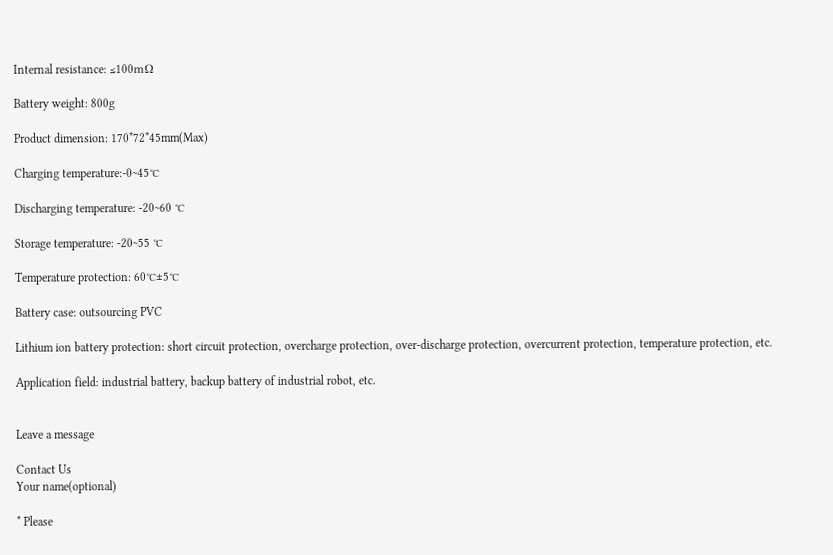Internal resistance: ≤100mΩ

Battery weight: 800g

Product dimension: 170*72*45mm(Max)

Charging temperature:-0~45℃

Discharging temperature: -20~60 ℃

Storage temperature: -20~55 ℃

Temperature protection: 60℃±5℃

Battery case: outsourcing PVC

Lithium ion battery protection: short circuit protection, overcharge protection, over-discharge protection, overcurrent protection, temperature protection, etc.

Application field: industrial battery, backup battery of industrial robot, etc.


Leave a message

Contact Us
Your name(optional)

* Please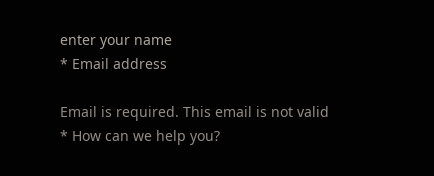enter your name
* Email address

Email is required. This email is not valid
* How can we help you?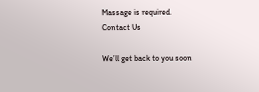Massage is required.
Contact Us

We’ll get back to you soon